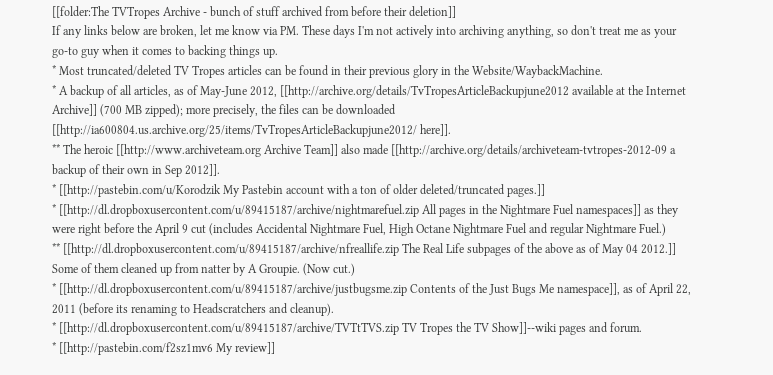[[folder:The TVTropes Archive - bunch of stuff archived from before their deletion]]
If any links below are broken, let me know via PM. These days I'm not actively into archiving anything, so don't treat me as your go-to guy when it comes to backing things up.
* Most truncated/deleted TV Tropes articles can be found in their previous glory in the Website/WaybackMachine.
* A backup of all articles, as of May-June 2012, [[http://archive.org/details/TvTropesArticleBackupjune2012 available at the Internet Archive]] (700 MB zipped); more precisely, the files can be downloaded [[http://ia600804.us.archive.org/25/items/TvTropesArticleBackupjune2012/ here]].
** The heroic [[http://www.archiveteam.org Archive Team]] also made [[http://archive.org/details/archiveteam-tvtropes-2012-09 a backup of their own in Sep 2012]].
* [[http://pastebin.com/u/Korodzik My Pastebin account with a ton of older deleted/truncated pages.]]
* [[http://dl.dropboxusercontent.com/u/89415187/archive/nightmarefuel.zip All pages in the Nightmare Fuel namespaces]] as they were right before the April 9 cut (includes Accidental Nightmare Fuel, High Octane Nightmare Fuel and regular Nightmare Fuel.)
** [[http://dl.dropboxusercontent.com/u/89415187/archive/nfreallife.zip The Real Life subpages of the above as of May 04 2012.]] Some of them cleaned up from natter by A Groupie. (Now cut.)
* [[http://dl.dropboxusercontent.com/u/89415187/archive/justbugsme.zip Contents of the Just Bugs Me namespace]], as of April 22, 2011 (before its renaming to Headscratchers and cleanup).
* [[http://dl.dropboxusercontent.com/u/89415187/archive/TVTtTVS.zip TV Tropes the TV Show]]--wiki pages and forum.
* [[http://pastebin.com/f2sz1mv6 My review]]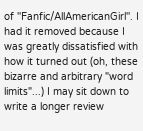of ''Fanfic/AllAmericanGirl''. I had it removed because I was greatly dissatisfied with how it turned out (oh, these bizarre and arbitrary "word limits"...) I may sit down to write a longer review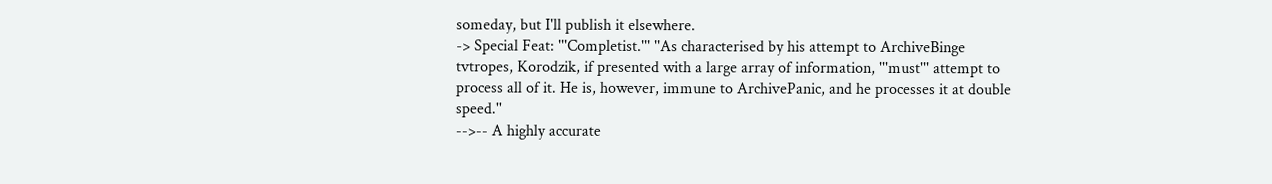someday, but I'll publish it elsewhere.
-> Special Feat: '''Completist.''' ''As characterised by his attempt to ArchiveBinge tvtropes, Korodzik, if presented with a large array of information, '''must''' attempt to process all of it. He is, however, immune to ArchivePanic, and he processes it at double speed.''
-->-- A highly accurate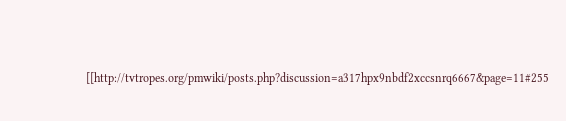[[http://tvtropes.org/pmwiki/posts.php?discussion=a317hpx9nbdf2xccsnrq6667&page=11#255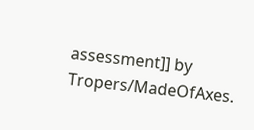assessment]] by Tropers/MadeOfAxes.